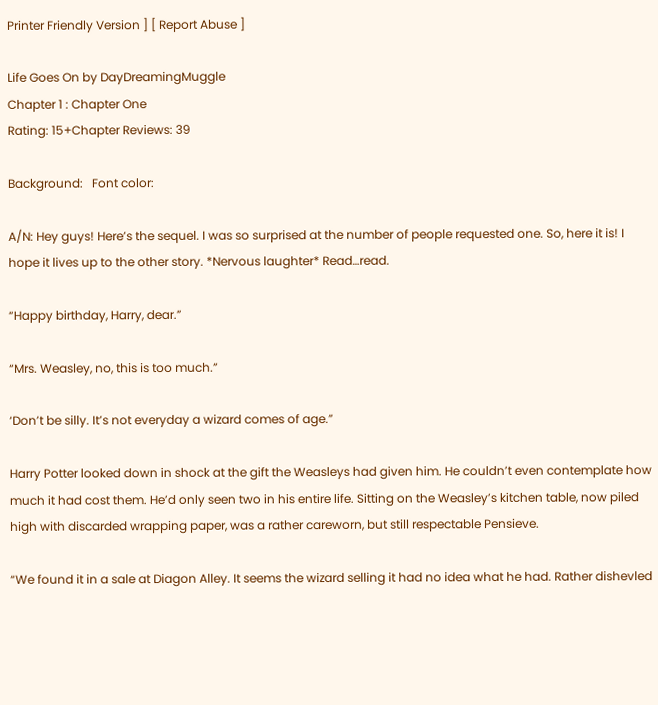Printer Friendly Version ] [ Report Abuse ]

Life Goes On by DayDreamingMuggle
Chapter 1 : Chapter One
Rating: 15+Chapter Reviews: 39

Background:   Font color:

A/N: Hey guys! Here’s the sequel. I was so surprised at the number of people requested one. So, here it is! I hope it lives up to the other story. *Nervous laughter* Read…read.

“Happy birthday, Harry, dear.”

“Mrs. Weasley, no, this is too much.”

‘Don’t be silly. It’s not everyday a wizard comes of age.”

Harry Potter looked down in shock at the gift the Weasleys had given him. He couldn’t even contemplate how much it had cost them. He’d only seen two in his entire life. Sitting on the Weasley’s kitchen table, now piled high with discarded wrapping paper, was a rather careworn, but still respectable Pensieve.

“We found it in a sale at Diagon Alley. It seems the wizard selling it had no idea what he had. Rather dishevled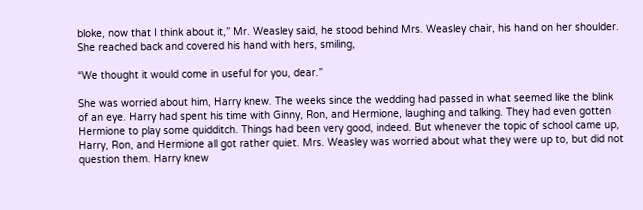bloke, now that I think about it,” Mr. Weasley said, he stood behind Mrs. Weasley chair, his hand on her shoulder. She reached back and covered his hand with hers, smiling,

“We thought it would come in useful for you, dear.”

She was worried about him, Harry knew. The weeks since the wedding had passed in what seemed like the blink of an eye. Harry had spent his time with Ginny, Ron, and Hermione, laughing and talking. They had even gotten Hermione to play some quidditch. Things had been very good, indeed. But whenever the topic of school came up, Harry, Ron, and Hermione all got rather quiet. Mrs. Weasley was worried about what they were up to, but did not question them. Harry knew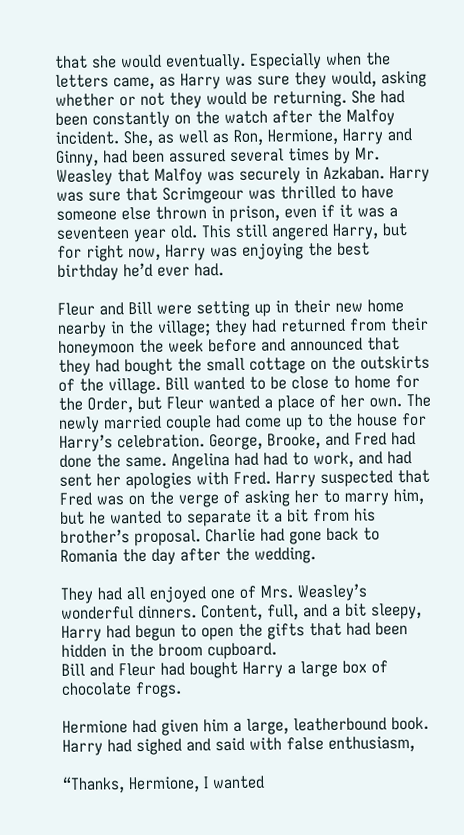that she would eventually. Especially when the letters came, as Harry was sure they would, asking whether or not they would be returning. She had been constantly on the watch after the Malfoy incident. She, as well as Ron, Hermione, Harry and Ginny, had been assured several times by Mr. Weasley that Malfoy was securely in Azkaban. Harry was sure that Scrimgeour was thrilled to have someone else thrown in prison, even if it was a seventeen year old. This still angered Harry, but for right now, Harry was enjoying the best birthday he’d ever had.

Fleur and Bill were setting up in their new home nearby in the village; they had returned from their honeymoon the week before and announced that they had bought the small cottage on the outskirts of the village. Bill wanted to be close to home for the Order, but Fleur wanted a place of her own. The newly married couple had come up to the house for Harry’s celebration. George, Brooke, and Fred had done the same. Angelina had had to work, and had sent her apologies with Fred. Harry suspected that Fred was on the verge of asking her to marry him, but he wanted to separate it a bit from his brother’s proposal. Charlie had gone back to Romania the day after the wedding.

They had all enjoyed one of Mrs. Weasley’s wonderful dinners. Content, full, and a bit sleepy, Harry had begun to open the gifts that had been hidden in the broom cupboard.
Bill and Fleur had bought Harry a large box of chocolate frogs.

Hermione had given him a large, leatherbound book. Harry had sighed and said with false enthusiasm,

“Thanks, Hermione, I wanted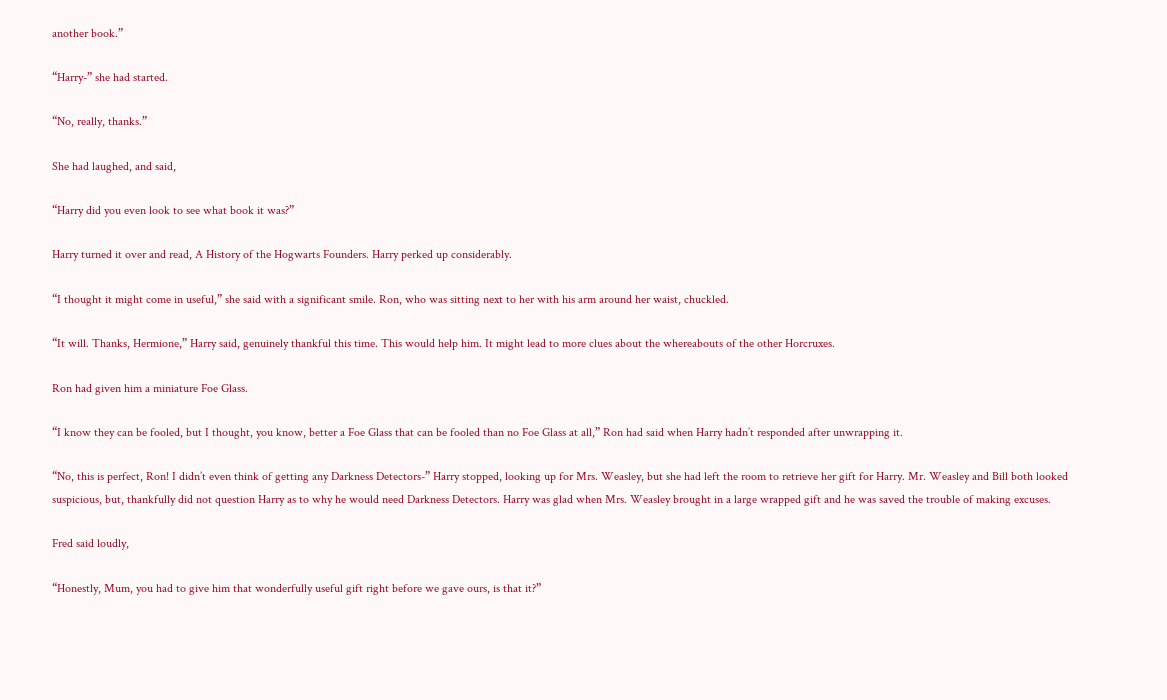another book.”

“Harry-” she had started.

“No, really, thanks.”

She had laughed, and said,

“Harry did you even look to see what book it was?”

Harry turned it over and read, A History of the Hogwarts Founders. Harry perked up considerably.

“I thought it might come in useful,” she said with a significant smile. Ron, who was sitting next to her with his arm around her waist, chuckled.

“It will. Thanks, Hermione,” Harry said, genuinely thankful this time. This would help him. It might lead to more clues about the whereabouts of the other Horcruxes.

Ron had given him a miniature Foe Glass.

“I know they can be fooled, but I thought, you know, better a Foe Glass that can be fooled than no Foe Glass at all,” Ron had said when Harry hadn’t responded after unwrapping it.

“No, this is perfect, Ron! I didn’t even think of getting any Darkness Detectors-” Harry stopped, looking up for Mrs. Weasley, but she had left the room to retrieve her gift for Harry. Mr. Weasley and Bill both looked suspicious, but, thankfully did not question Harry as to why he would need Darkness Detectors. Harry was glad when Mrs. Weasley brought in a large wrapped gift and he was saved the trouble of making excuses.

Fred said loudly,

“Honestly, Mum, you had to give him that wonderfully useful gift right before we gave ours, is that it?”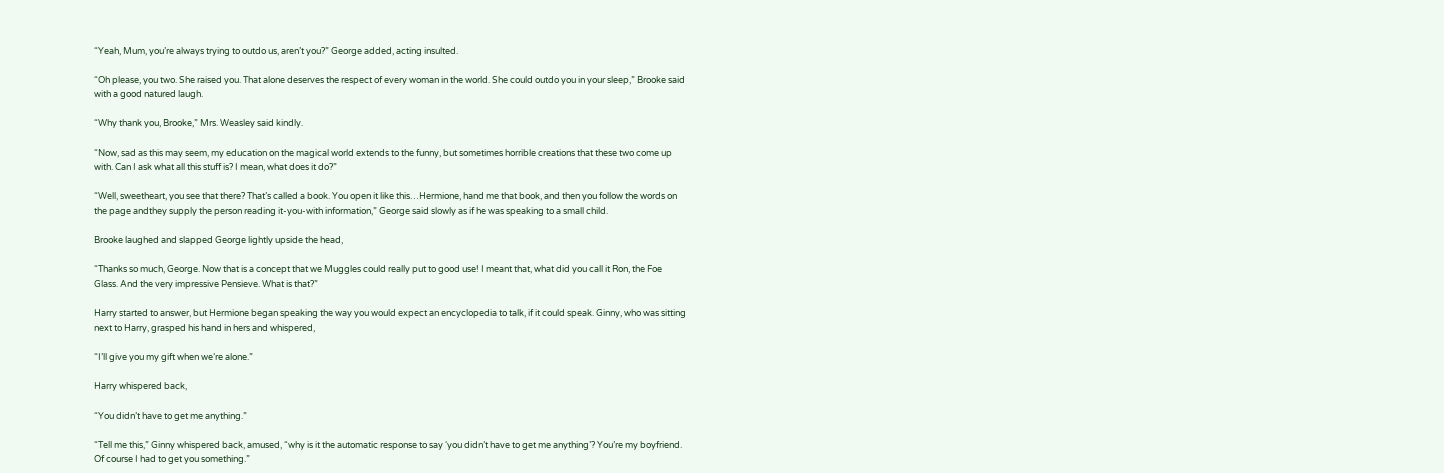“Yeah, Mum, you’re always trying to outdo us, aren’t you?” George added, acting insulted.

“Oh please, you two. She raised you. That alone deserves the respect of every woman in the world. She could outdo you in your sleep,” Brooke said with a good natured laugh.

“Why thank you, Brooke,” Mrs. Weasley said kindly.

“Now, sad as this may seem, my education on the magical world extends to the funny, but sometimes horrible creations that these two come up with. Can I ask what all this stuff is? I mean, what does it do?”

“Well, sweetheart, you see that there? That’s called a book. You open it like this…Hermione, hand me that book, and then you follow the words on the page andthey supply the person reading it-you-with information,” George said slowly as if he was speaking to a small child.

Brooke laughed and slapped George lightly upside the head,

“Thanks so much, George. Now that is a concept that we Muggles could really put to good use! I meant that, what did you call it Ron, the Foe Glass. And the very impressive Pensieve. What is that?”

Harry started to answer, but Hermione began speaking the way you would expect an encyclopedia to talk, if it could speak. Ginny, who was sitting next to Harry, grasped his hand in hers and whispered,

“I’ll give you my gift when we’re alone.”

Harry whispered back,

“You didn’t have to get me anything.”

“Tell me this,” Ginny whispered back, amused, “why is it the automatic response to say ‘you didn’t have to get me anything’? You’re my boyfriend. Of course I had to get you something.”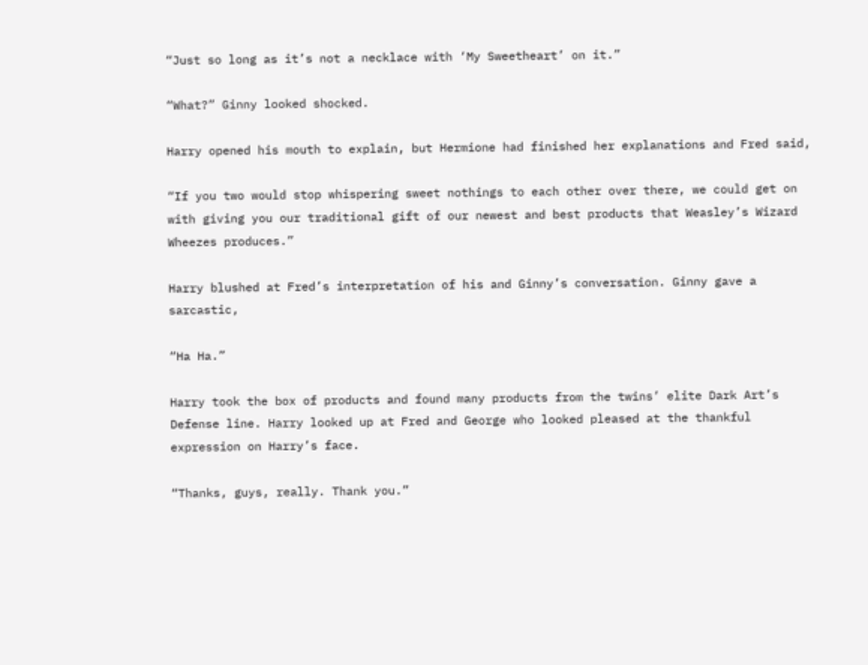“Just so long as it’s not a necklace with ‘My Sweetheart’ on it.”

“What?” Ginny looked shocked.

Harry opened his mouth to explain, but Hermione had finished her explanations and Fred said,

“If you two would stop whispering sweet nothings to each other over there, we could get on with giving you our traditional gift of our newest and best products that Weasley’s Wizard Wheezes produces.”

Harry blushed at Fred’s interpretation of his and Ginny’s conversation. Ginny gave a sarcastic,

“Ha Ha.”

Harry took the box of products and found many products from the twins’ elite Dark Art’s Defense line. Harry looked up at Fred and George who looked pleased at the thankful expression on Harry’s face.

“Thanks, guys, really. Thank you.”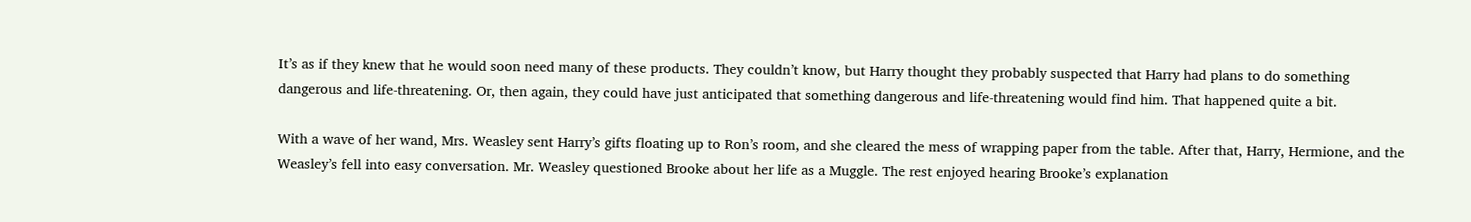It’s as if they knew that he would soon need many of these products. They couldn’t know, but Harry thought they probably suspected that Harry had plans to do something dangerous and life-threatening. Or, then again, they could have just anticipated that something dangerous and life-threatening would find him. That happened quite a bit.

With a wave of her wand, Mrs. Weasley sent Harry’s gifts floating up to Ron’s room, and she cleared the mess of wrapping paper from the table. After that, Harry, Hermione, and the Weasley’s fell into easy conversation. Mr. Weasley questioned Brooke about her life as a Muggle. The rest enjoyed hearing Brooke’s explanation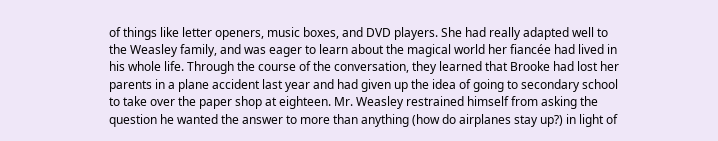of things like letter openers, music boxes, and DVD players. She had really adapted well to the Weasley family, and was eager to learn about the magical world her fiancée had lived in his whole life. Through the course of the conversation, they learned that Brooke had lost her parents in a plane accident last year and had given up the idea of going to secondary school to take over the paper shop at eighteen. Mr. Weasley restrained himself from asking the question he wanted the answer to more than anything (how do airplanes stay up?) in light of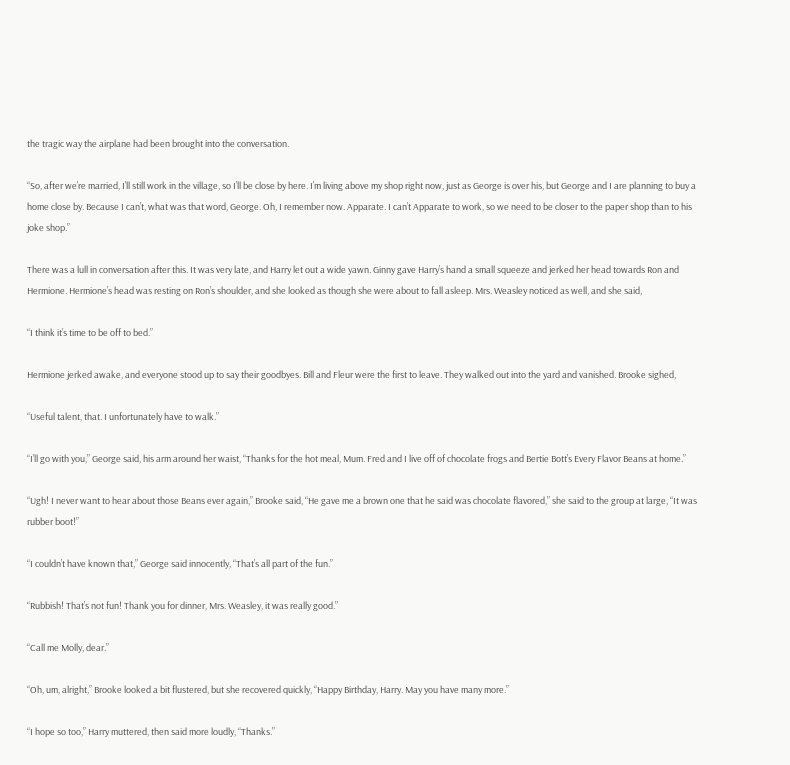the tragic way the airplane had been brought into the conversation.

“So, after we’re married, I’ll still work in the village, so I’ll be close by here. I’m living above my shop right now, just as George is over his, but George and I are planning to buy a home close by. Because I can’t, what was that word, George. Oh, I remember now. Apparate. I can’t Apparate to work, so we need to be closer to the paper shop than to his joke shop.”

There was a lull in conversation after this. It was very late, and Harry let out a wide yawn. Ginny gave Harry’s hand a small squeeze and jerked her head towards Ron and Hermione. Hermione’s head was resting on Ron’s shoulder, and she looked as though she were about to fall asleep. Mrs. Weasley noticed as well, and she said,

“I think it’s time to be off to bed.”

Hermione jerked awake, and everyone stood up to say their goodbyes. Bill and Fleur were the first to leave. They walked out into the yard and vanished. Brooke sighed,

“Useful talent, that. I unfortunately have to walk.”

“I’ll go with you,” George said, his arm around her waist, “Thanks for the hot meal, Mum. Fred and I live off of chocolate frogs and Bertie Bott’s Every Flavor Beans at home.”

“Ugh! I never want to hear about those Beans ever again,” Brooke said, “He gave me a brown one that he said was chocolate flavored,” she said to the group at large, “It was rubber boot!”

“I couldn’t have known that,” George said innocently, “That’s all part of the fun.”

“Rubbish! That’s not fun! Thank you for dinner, Mrs. Weasley, it was really good.”

“Call me Molly, dear.”

“Oh, um, alright,” Brooke looked a bit flustered, but she recovered quickly, “Happy Birthday, Harry. May you have many more.”

“I hope so too,” Harry muttered, then said more loudly, “Thanks.”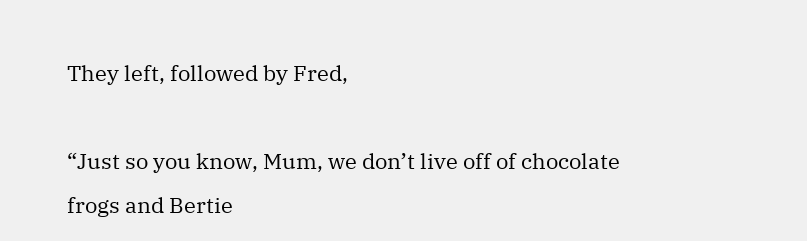They left, followed by Fred,

“Just so you know, Mum, we don’t live off of chocolate frogs and Bertie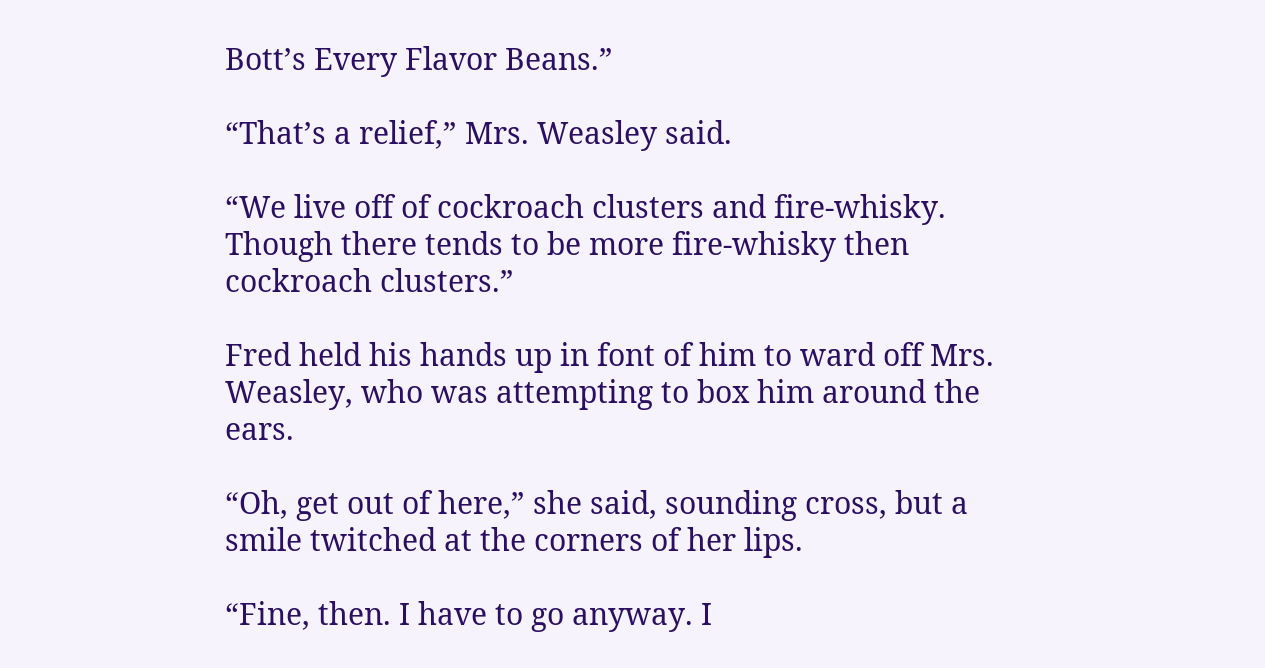Bott’s Every Flavor Beans.”

“That’s a relief,” Mrs. Weasley said.

“We live off of cockroach clusters and fire-whisky. Though there tends to be more fire-whisky then cockroach clusters.”

Fred held his hands up in font of him to ward off Mrs. Weasley, who was attempting to box him around the ears.

“Oh, get out of here,” she said, sounding cross, but a smile twitched at the corners of her lips.

“Fine, then. I have to go anyway. I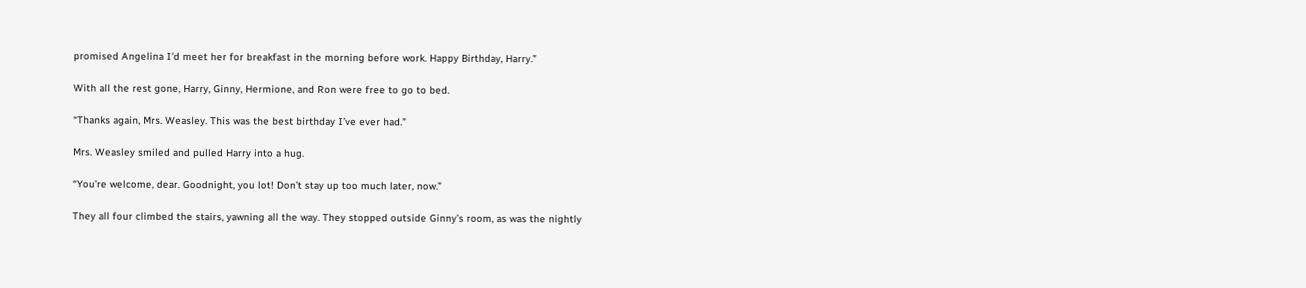promised Angelina I’d meet her for breakfast in the morning before work. Happy Birthday, Harry.”

With all the rest gone, Harry, Ginny, Hermione, and Ron were free to go to bed.

“Thanks again, Mrs. Weasley. This was the best birthday I’ve ever had.”

Mrs. Weasley smiled and pulled Harry into a hug.

“You’re welcome, dear. Goodnight, you lot! Don’t stay up too much later, now.”

They all four climbed the stairs, yawning all the way. They stopped outside Ginny’s room, as was the nightly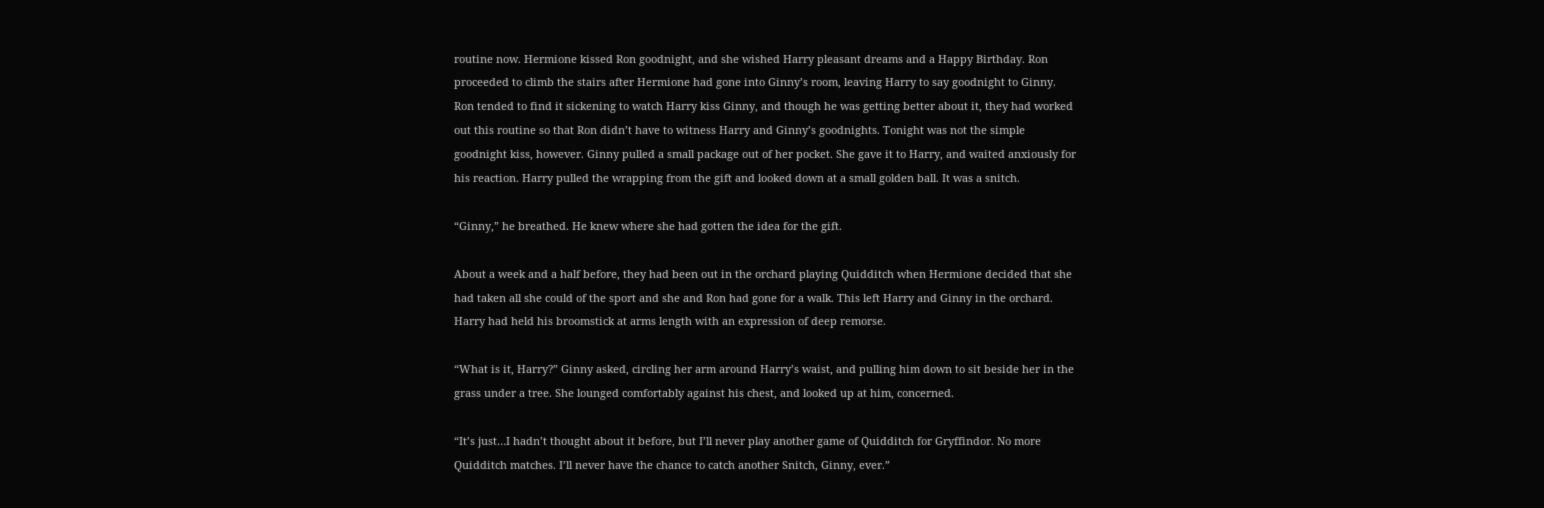routine now. Hermione kissed Ron goodnight, and she wished Harry pleasant dreams and a Happy Birthday. Ron proceeded to climb the stairs after Hermione had gone into Ginny’s room, leaving Harry to say goodnight to Ginny. Ron tended to find it sickening to watch Harry kiss Ginny, and though he was getting better about it, they had worked out this routine so that Ron didn’t have to witness Harry and Ginny’s goodnights. Tonight was not the simple goodnight kiss, however. Ginny pulled a small package out of her pocket. She gave it to Harry, and waited anxiously for his reaction. Harry pulled the wrapping from the gift and looked down at a small golden ball. It was a snitch.

“Ginny,” he breathed. He knew where she had gotten the idea for the gift.

About a week and a half before, they had been out in the orchard playing Quidditch when Hermione decided that she had taken all she could of the sport and she and Ron had gone for a walk. This left Harry and Ginny in the orchard. Harry had held his broomstick at arms length with an expression of deep remorse.

“What is it, Harry?” Ginny asked, circling her arm around Harry’s waist, and pulling him down to sit beside her in the grass under a tree. She lounged comfortably against his chest, and looked up at him, concerned.

“It’s just…I hadn’t thought about it before, but I’ll never play another game of Quidditch for Gryffindor. No more Quidditch matches. I’ll never have the chance to catch another Snitch, Ginny, ever.”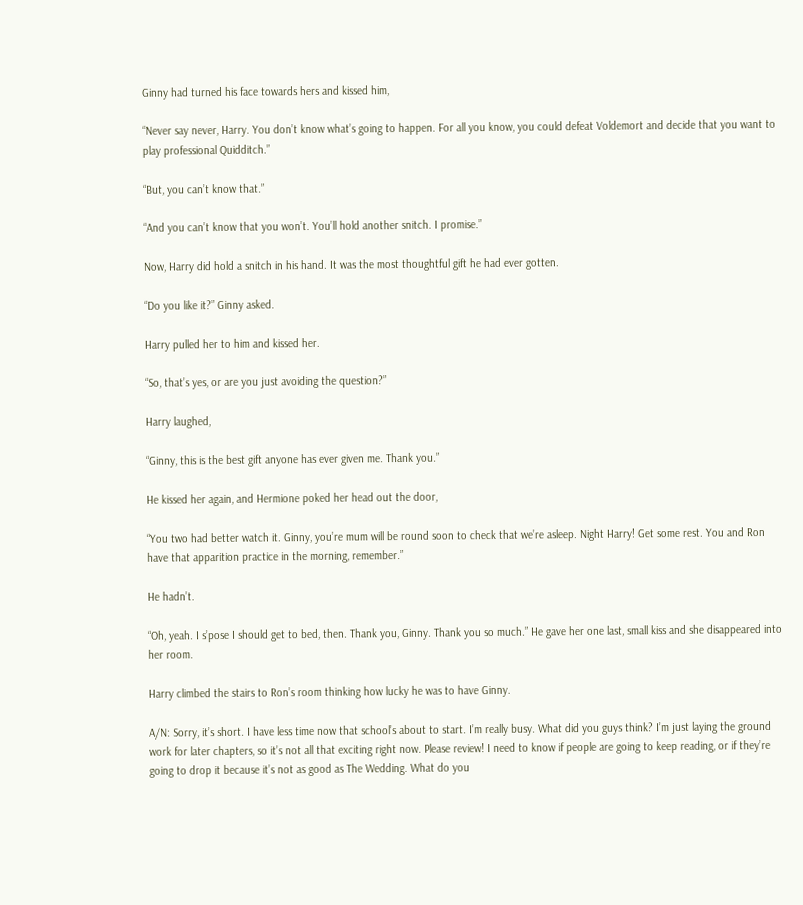Ginny had turned his face towards hers and kissed him,

“Never say never, Harry. You don’t know what’s going to happen. For all you know, you could defeat Voldemort and decide that you want to play professional Quidditch.”

“But, you can’t know that.”

“And you can’t know that you won’t. You’ll hold another snitch. I promise.”

Now, Harry did hold a snitch in his hand. It was the most thoughtful gift he had ever gotten.

“Do you like it?” Ginny asked.

Harry pulled her to him and kissed her.

“So, that’s yes, or are you just avoiding the question?”

Harry laughed,

“Ginny, this is the best gift anyone has ever given me. Thank you.”

He kissed her again, and Hermione poked her head out the door,

“You two had better watch it. Ginny, you’re mum will be round soon to check that we’re asleep. Night Harry! Get some rest. You and Ron have that apparition practice in the morning, remember.”

He hadn’t.

“Oh, yeah. I s’pose I should get to bed, then. Thank you, Ginny. Thank you so much.” He gave her one last, small kiss and she disappeared into her room.

Harry climbed the stairs to Ron’s room thinking how lucky he was to have Ginny.

A/N: Sorry, it’s short. I have less time now that school’s about to start. I’m really busy. What did you guys think? I’m just laying the ground work for later chapters, so it’s not all that exciting right now. Please review! I need to know if people are going to keep reading, or if they’re going to drop it because it’s not as good as The Wedding. What do you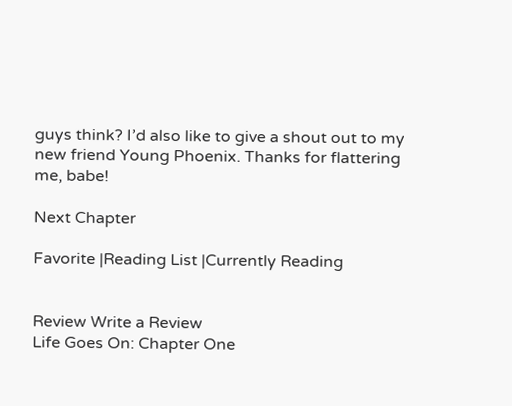guys think? I’d also like to give a shout out to my new friend Young Phoenix. Thanks for flattering me, babe!

Next Chapter

Favorite |Reading List |Currently Reading


Review Write a Review
Life Goes On: Chapter One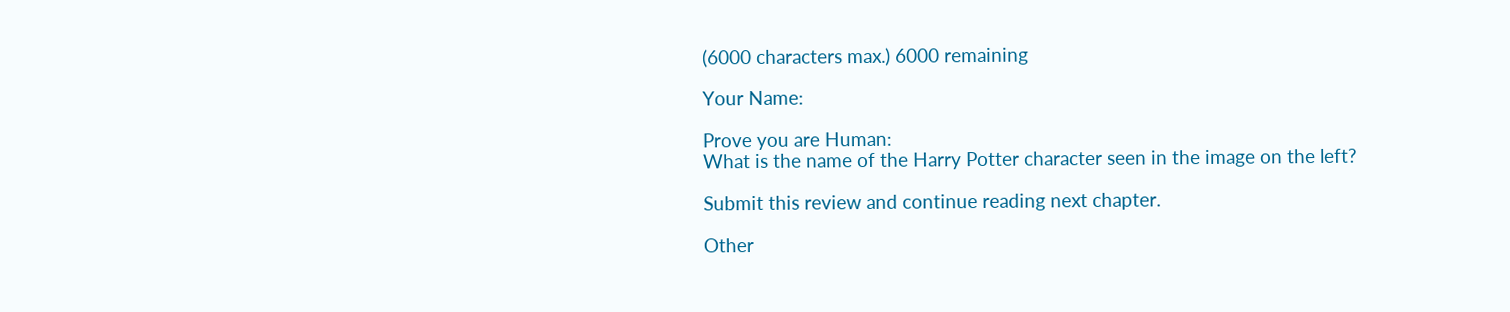(6000 characters max.) 6000 remaining

Your Name:

Prove you are Human:
What is the name of the Harry Potter character seen in the image on the left?

Submit this review and continue reading next chapter.

Other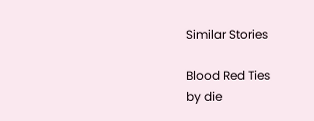Similar Stories

Blood Red Ties
by die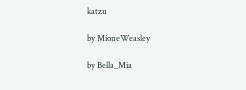katzu

by MioneWeasley

by Bella_Mia